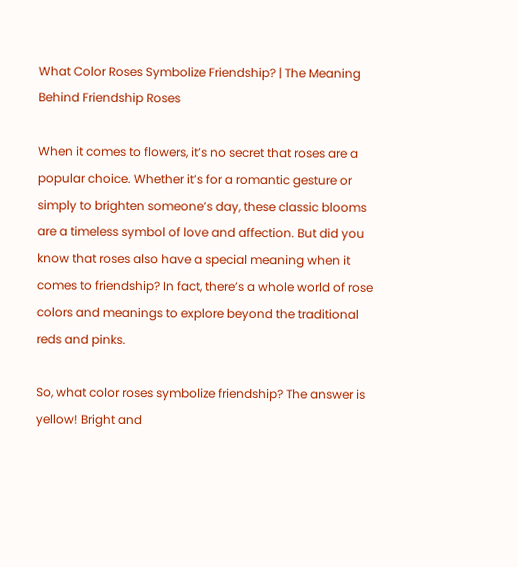What Color Roses Symbolize Friendship? | The Meaning Behind Friendship Roses

When it comes to flowers, it’s no secret that roses are a popular choice. Whether it’s for a romantic gesture or simply to brighten someone’s day, these classic blooms are a timeless symbol of love and affection. But did you know that roses also have a special meaning when it comes to friendship? In fact, there’s a whole world of rose colors and meanings to explore beyond the traditional reds and pinks.

So, what color roses symbolize friendship? The answer is yellow! Bright and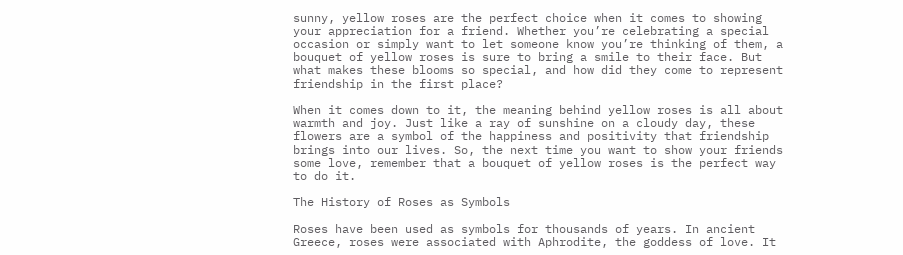sunny, yellow roses are the perfect choice when it comes to showing your appreciation for a friend. Whether you’re celebrating a special occasion or simply want to let someone know you’re thinking of them, a bouquet of yellow roses is sure to bring a smile to their face. But what makes these blooms so special, and how did they come to represent friendship in the first place?

When it comes down to it, the meaning behind yellow roses is all about warmth and joy. Just like a ray of sunshine on a cloudy day, these flowers are a symbol of the happiness and positivity that friendship brings into our lives. So, the next time you want to show your friends some love, remember that a bouquet of yellow roses is the perfect way to do it.

The History of Roses as Symbols

Roses have been used as symbols for thousands of years. In ancient Greece, roses were associated with Aphrodite, the goddess of love. It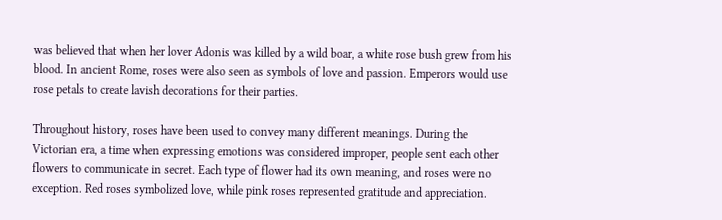was believed that when her lover Adonis was killed by a wild boar, a white rose bush grew from his blood. In ancient Rome, roses were also seen as symbols of love and passion. Emperors would use rose petals to create lavish decorations for their parties.

Throughout history, roses have been used to convey many different meanings. During the Victorian era, a time when expressing emotions was considered improper, people sent each other flowers to communicate in secret. Each type of flower had its own meaning, and roses were no exception. Red roses symbolized love, while pink roses represented gratitude and appreciation.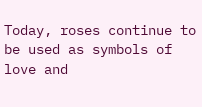Today, roses continue to be used as symbols of love and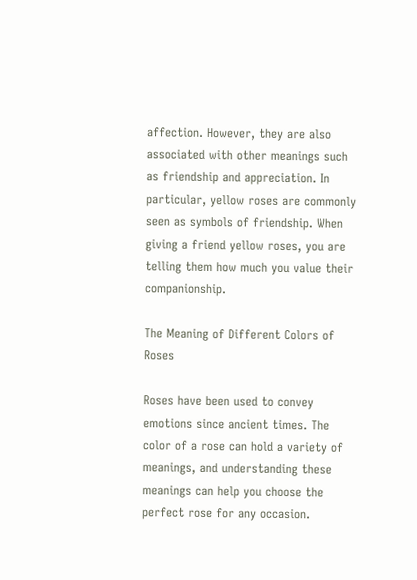affection. However, they are also associated with other meanings such as friendship and appreciation. In particular, yellow roses are commonly seen as symbols of friendship. When giving a friend yellow roses, you are telling them how much you value their companionship.

The Meaning of Different Colors of Roses

Roses have been used to convey emotions since ancient times. The color of a rose can hold a variety of meanings, and understanding these meanings can help you choose the perfect rose for any occasion.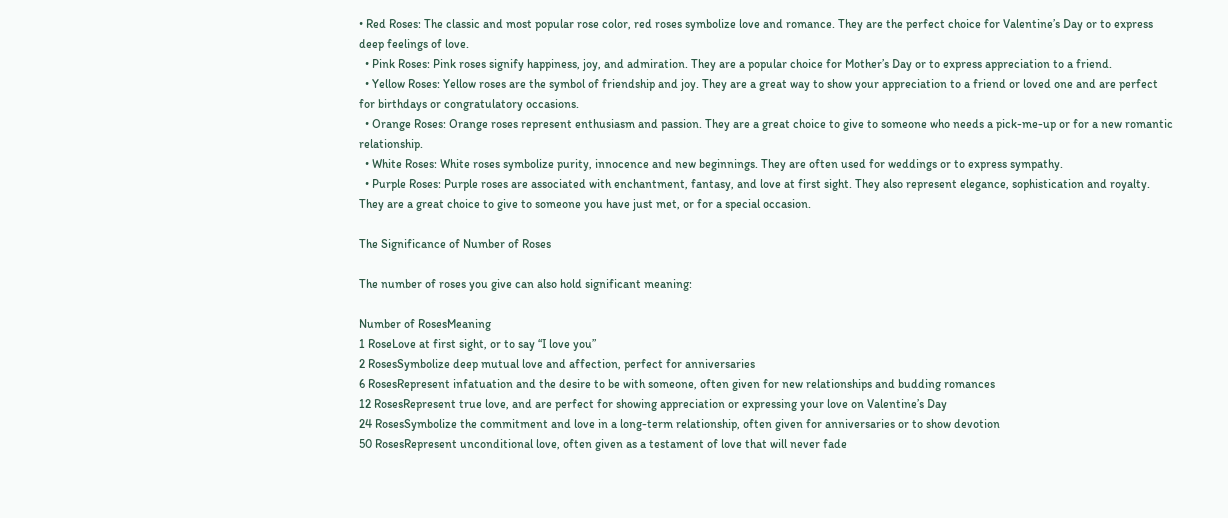• Red Roses: The classic and most popular rose color, red roses symbolize love and romance. They are the perfect choice for Valentine’s Day or to express deep feelings of love.
  • Pink Roses: Pink roses signify happiness, joy, and admiration. They are a popular choice for Mother’s Day or to express appreciation to a friend.
  • Yellow Roses: Yellow roses are the symbol of friendship and joy. They are a great way to show your appreciation to a friend or loved one and are perfect for birthdays or congratulatory occasions.
  • Orange Roses: Orange roses represent enthusiasm and passion. They are a great choice to give to someone who needs a pick-me-up or for a new romantic relationship.
  • White Roses: White roses symbolize purity, innocence and new beginnings. They are often used for weddings or to express sympathy.
  • Purple Roses: Purple roses are associated with enchantment, fantasy, and love at first sight. They also represent elegance, sophistication and royalty. They are a great choice to give to someone you have just met, or for a special occasion.

The Significance of Number of Roses

The number of roses you give can also hold significant meaning:

Number of RosesMeaning
1 RoseLove at first sight, or to say “I love you”
2 RosesSymbolize deep mutual love and affection, perfect for anniversaries
6 RosesRepresent infatuation and the desire to be with someone, often given for new relationships and budding romances
12 RosesRepresent true love, and are perfect for showing appreciation or expressing your love on Valentine’s Day
24 RosesSymbolize the commitment and love in a long-term relationship, often given for anniversaries or to show devotion
50 RosesRepresent unconditional love, often given as a testament of love that will never fade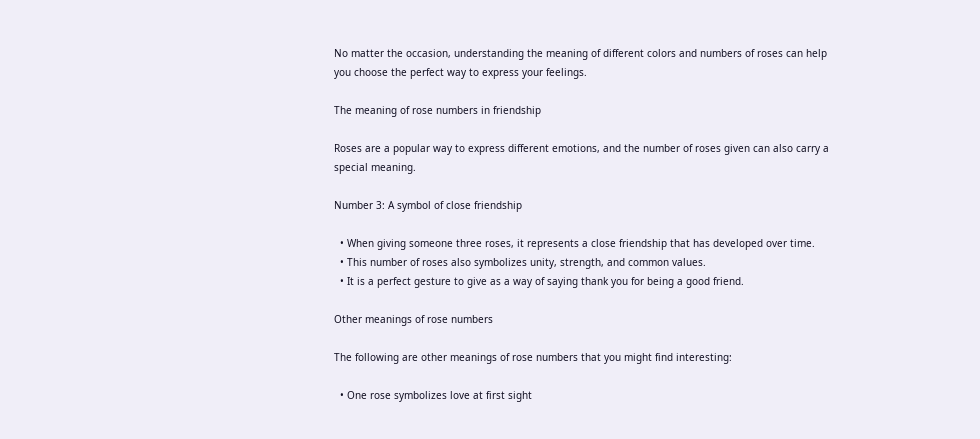No matter the occasion, understanding the meaning of different colors and numbers of roses can help you choose the perfect way to express your feelings.

The meaning of rose numbers in friendship

Roses are a popular way to express different emotions, and the number of roses given can also carry a special meaning.

Number 3: A symbol of close friendship

  • When giving someone three roses, it represents a close friendship that has developed over time.
  • This number of roses also symbolizes unity, strength, and common values.
  • It is a perfect gesture to give as a way of saying thank you for being a good friend.

Other meanings of rose numbers

The following are other meanings of rose numbers that you might find interesting:

  • One rose symbolizes love at first sight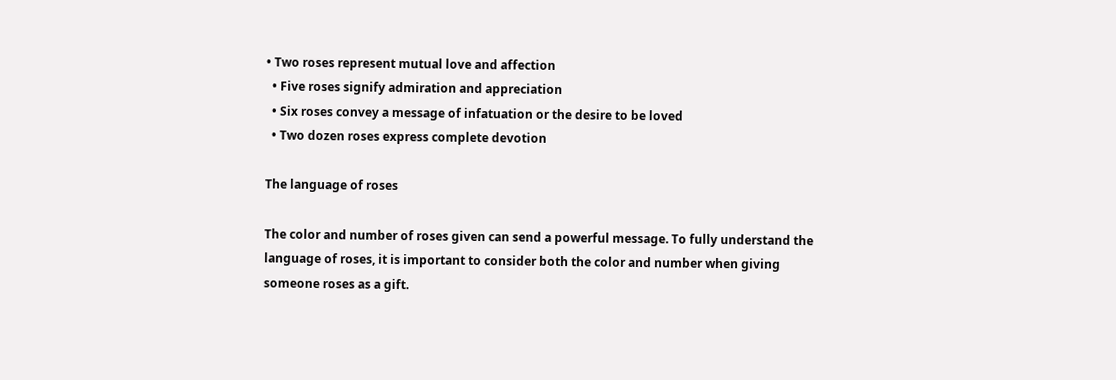• Two roses represent mutual love and affection
  • Five roses signify admiration and appreciation
  • Six roses convey a message of infatuation or the desire to be loved
  • Two dozen roses express complete devotion

The language of roses

The color and number of roses given can send a powerful message. To fully understand the language of roses, it is important to consider both the color and number when giving someone roses as a gift.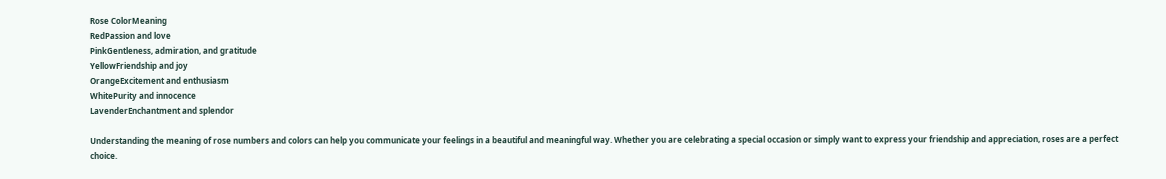Rose ColorMeaning
RedPassion and love
PinkGentleness, admiration, and gratitude
YellowFriendship and joy
OrangeExcitement and enthusiasm
WhitePurity and innocence
LavenderEnchantment and splendor

Understanding the meaning of rose numbers and colors can help you communicate your feelings in a beautiful and meaningful way. Whether you are celebrating a special occasion or simply want to express your friendship and appreciation, roses are a perfect choice.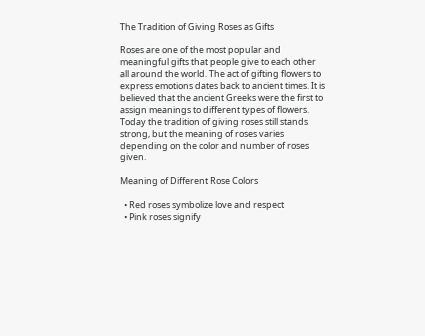The Tradition of Giving Roses as Gifts

Roses are one of the most popular and meaningful gifts that people give to each other all around the world. The act of gifting flowers to express emotions dates back to ancient times. It is believed that the ancient Greeks were the first to assign meanings to different types of flowers. Today the tradition of giving roses still stands strong, but the meaning of roses varies depending on the color and number of roses given.

Meaning of Different Rose Colors

  • Red roses symbolize love and respect
  • Pink roses signify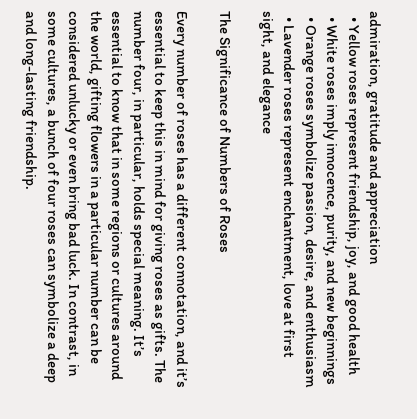admiration, gratitude and appreciation
  • Yellow roses represent friendship, joy, and good health
  • White roses imply innocence, purity, and new beginnings
  • Orange roses symbolize passion, desire, and enthusiasm
  • Lavender roses represent enchantment, love at first sight, and elegance

The Significance of Numbers of Roses

Every number of roses has a different connotation, and it’s essential to keep this in mind for giving roses as gifts. The number four, in particular, holds special meaning. It’s essential to know that in some regions or cultures around the world, gifting flowers in a particular number can be considered unlucky or even bring bad luck. In contrast, in some cultures, a bunch of four roses can symbolize a deep and long-lasting friendship.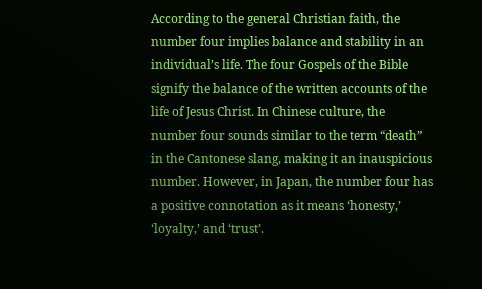According to the general Christian faith, the number four implies balance and stability in an individual’s life. The four Gospels of the Bible signify the balance of the written accounts of the life of Jesus Christ. In Chinese culture, the number four sounds similar to the term “death” in the Cantonese slang, making it an inauspicious number. However, in Japan, the number four has a positive connotation as it means ‘honesty,’ ‘loyalty,’ and ‘trust’.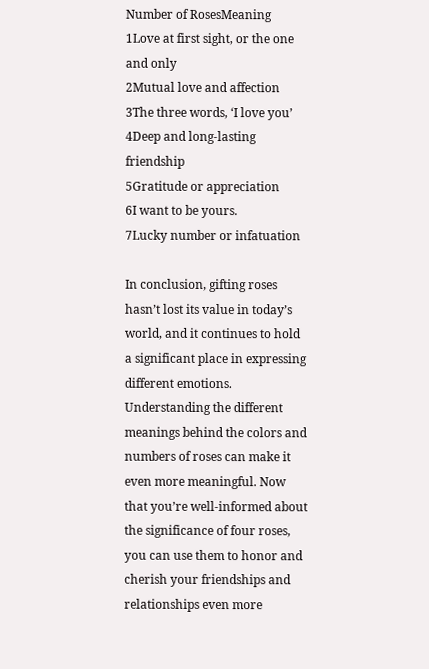Number of RosesMeaning
1Love at first sight, or the one and only
2Mutual love and affection
3The three words, ‘I love you’
4Deep and long-lasting friendship
5Gratitude or appreciation
6I want to be yours.
7Lucky number or infatuation

In conclusion, gifting roses hasn’t lost its value in today’s world, and it continues to hold a significant place in expressing different emotions. Understanding the different meanings behind the colors and numbers of roses can make it even more meaningful. Now that you’re well-informed about the significance of four roses, you can use them to honor and cherish your friendships and relationships even more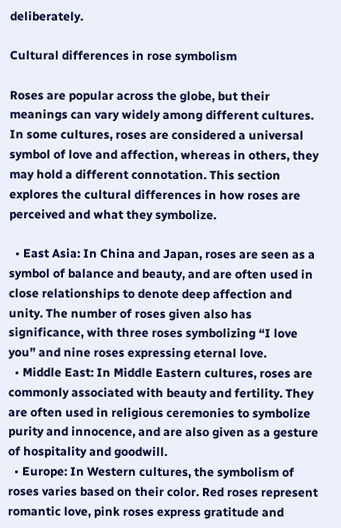deliberately.

Cultural differences in rose symbolism

Roses are popular across the globe, but their meanings can vary widely among different cultures. In some cultures, roses are considered a universal symbol of love and affection, whereas in others, they may hold a different connotation. This section explores the cultural differences in how roses are perceived and what they symbolize.

  • East Asia: In China and Japan, roses are seen as a symbol of balance and beauty, and are often used in close relationships to denote deep affection and unity. The number of roses given also has significance, with three roses symbolizing “I love you” and nine roses expressing eternal love.
  • Middle East: In Middle Eastern cultures, roses are commonly associated with beauty and fertility. They are often used in religious ceremonies to symbolize purity and innocence, and are also given as a gesture of hospitality and goodwill.
  • Europe: In Western cultures, the symbolism of roses varies based on their color. Red roses represent romantic love, pink roses express gratitude and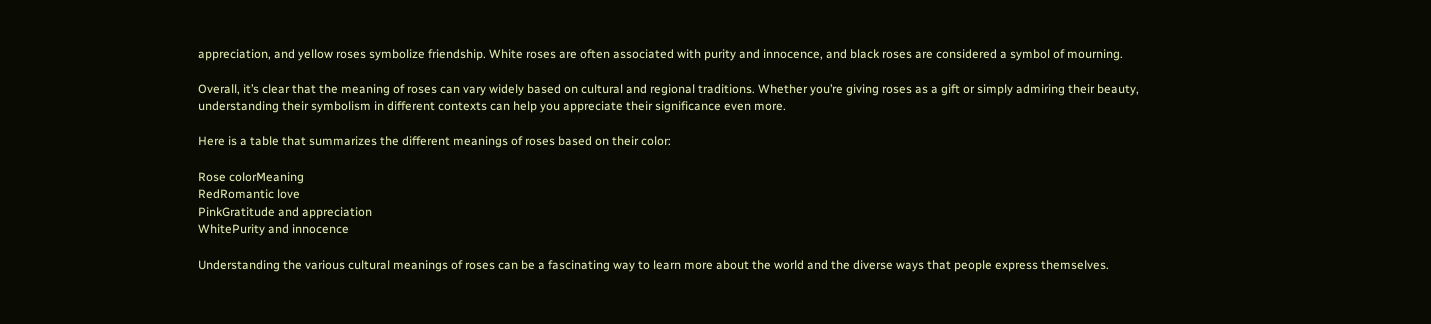appreciation, and yellow roses symbolize friendship. White roses are often associated with purity and innocence, and black roses are considered a symbol of mourning.

Overall, it’s clear that the meaning of roses can vary widely based on cultural and regional traditions. Whether you’re giving roses as a gift or simply admiring their beauty, understanding their symbolism in different contexts can help you appreciate their significance even more.

Here is a table that summarizes the different meanings of roses based on their color:

Rose colorMeaning
RedRomantic love
PinkGratitude and appreciation
WhitePurity and innocence

Understanding the various cultural meanings of roses can be a fascinating way to learn more about the world and the diverse ways that people express themselves.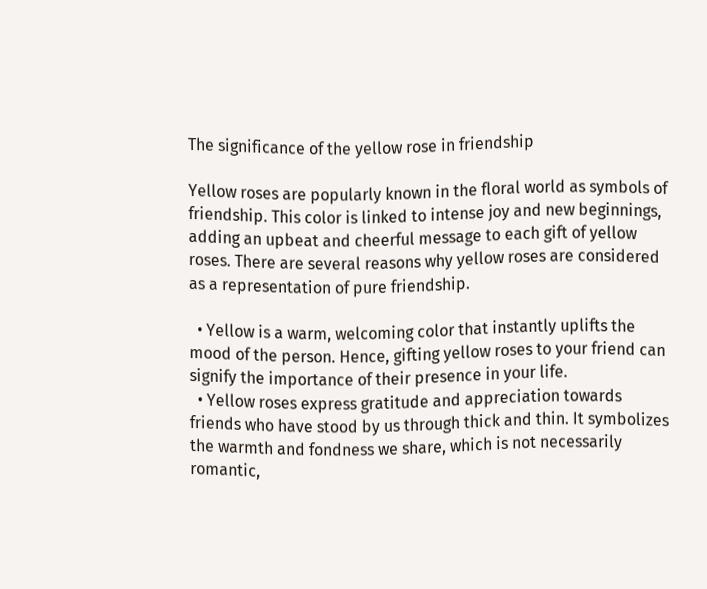The significance of the yellow rose in friendship

Yellow roses are popularly known in the floral world as symbols of friendship. This color is linked to intense joy and new beginnings, adding an upbeat and cheerful message to each gift of yellow roses. There are several reasons why yellow roses are considered as a representation of pure friendship.

  • Yellow is a warm, welcoming color that instantly uplifts the mood of the person. Hence, gifting yellow roses to your friend can signify the importance of their presence in your life.
  • Yellow roses express gratitude and appreciation towards friends who have stood by us through thick and thin. It symbolizes the warmth and fondness we share, which is not necessarily romantic,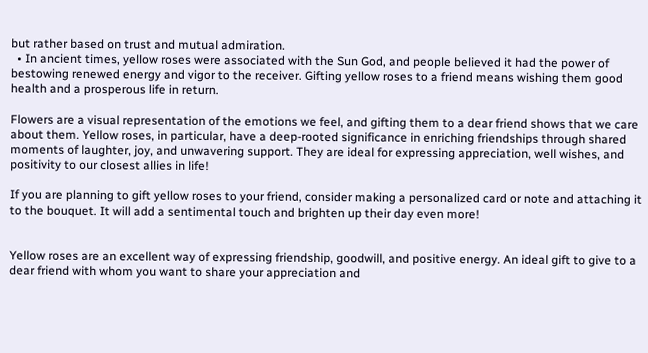but rather based on trust and mutual admiration.
  • In ancient times, yellow roses were associated with the Sun God, and people believed it had the power of bestowing renewed energy and vigor to the receiver. Gifting yellow roses to a friend means wishing them good health and a prosperous life in return.

Flowers are a visual representation of the emotions we feel, and gifting them to a dear friend shows that we care about them. Yellow roses, in particular, have a deep-rooted significance in enriching friendships through shared moments of laughter, joy, and unwavering support. They are ideal for expressing appreciation, well wishes, and positivity to our closest allies in life!

If you are planning to gift yellow roses to your friend, consider making a personalized card or note and attaching it to the bouquet. It will add a sentimental touch and brighten up their day even more!


Yellow roses are an excellent way of expressing friendship, goodwill, and positive energy. An ideal gift to give to a dear friend with whom you want to share your appreciation and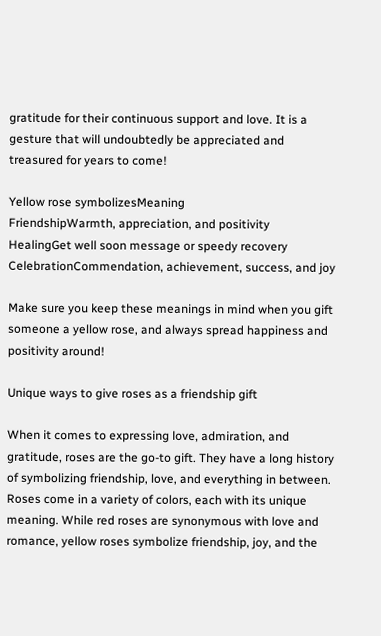gratitude for their continuous support and love. It is a gesture that will undoubtedly be appreciated and treasured for years to come!

Yellow rose symbolizesMeaning
FriendshipWarmth, appreciation, and positivity
HealingGet well soon message or speedy recovery
CelebrationCommendation, achievement, success, and joy

Make sure you keep these meanings in mind when you gift someone a yellow rose, and always spread happiness and positivity around!

Unique ways to give roses as a friendship gift

When it comes to expressing love, admiration, and gratitude, roses are the go-to gift. They have a long history of symbolizing friendship, love, and everything in between. Roses come in a variety of colors, each with its unique meaning. While red roses are synonymous with love and romance, yellow roses symbolize friendship, joy, and the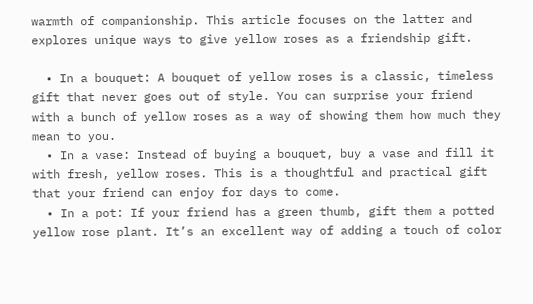warmth of companionship. This article focuses on the latter and explores unique ways to give yellow roses as a friendship gift.

  • In a bouquet: A bouquet of yellow roses is a classic, timeless gift that never goes out of style. You can surprise your friend with a bunch of yellow roses as a way of showing them how much they mean to you.
  • In a vase: Instead of buying a bouquet, buy a vase and fill it with fresh, yellow roses. This is a thoughtful and practical gift that your friend can enjoy for days to come.
  • In a pot: If your friend has a green thumb, gift them a potted yellow rose plant. It’s an excellent way of adding a touch of color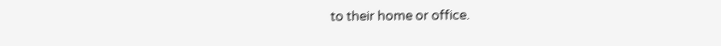to their home or office.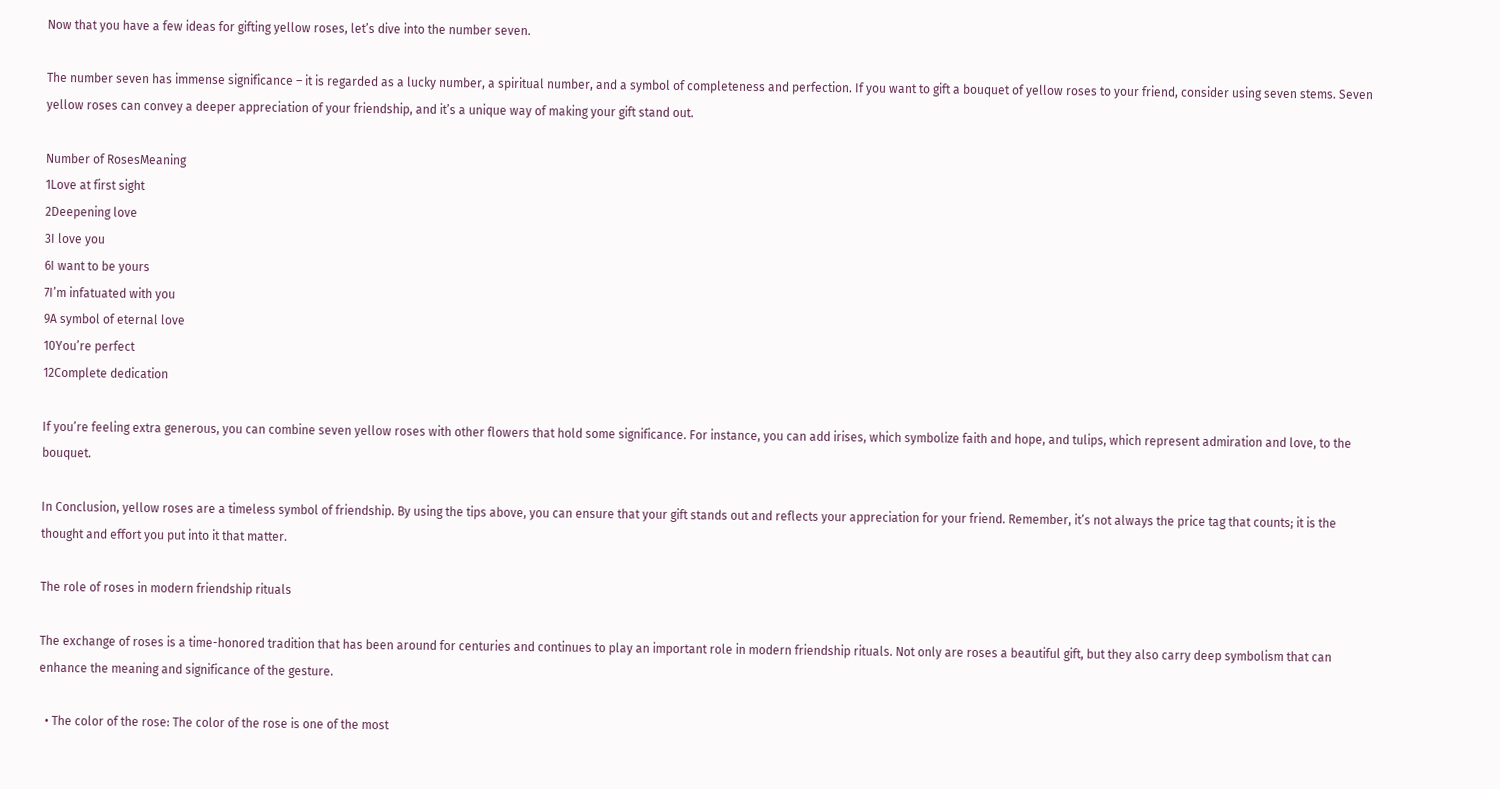Now that you have a few ideas for gifting yellow roses, let’s dive into the number seven.

The number seven has immense significance – it is regarded as a lucky number, a spiritual number, and a symbol of completeness and perfection. If you want to gift a bouquet of yellow roses to your friend, consider using seven stems. Seven yellow roses can convey a deeper appreciation of your friendship, and it’s a unique way of making your gift stand out.

Number of RosesMeaning
1Love at first sight
2Deepening love
3I love you
6I want to be yours
7I’m infatuated with you
9A symbol of eternal love
10You’re perfect
12Complete dedication

If you’re feeling extra generous, you can combine seven yellow roses with other flowers that hold some significance. For instance, you can add irises, which symbolize faith and hope, and tulips, which represent admiration and love, to the bouquet.

In Conclusion, yellow roses are a timeless symbol of friendship. By using the tips above, you can ensure that your gift stands out and reflects your appreciation for your friend. Remember, it’s not always the price tag that counts; it is the thought and effort you put into it that matter.

The role of roses in modern friendship rituals

The exchange of roses is a time-honored tradition that has been around for centuries and continues to play an important role in modern friendship rituals. Not only are roses a beautiful gift, but they also carry deep symbolism that can enhance the meaning and significance of the gesture.

  • The color of the rose: The color of the rose is one of the most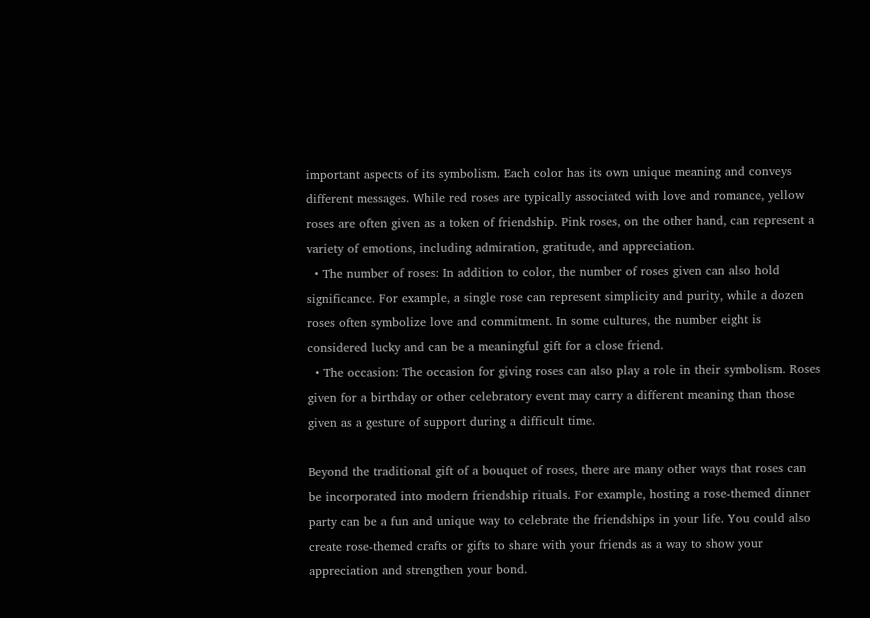important aspects of its symbolism. Each color has its own unique meaning and conveys different messages. While red roses are typically associated with love and romance, yellow roses are often given as a token of friendship. Pink roses, on the other hand, can represent a variety of emotions, including admiration, gratitude, and appreciation.
  • The number of roses: In addition to color, the number of roses given can also hold significance. For example, a single rose can represent simplicity and purity, while a dozen roses often symbolize love and commitment. In some cultures, the number eight is considered lucky and can be a meaningful gift for a close friend.
  • The occasion: The occasion for giving roses can also play a role in their symbolism. Roses given for a birthday or other celebratory event may carry a different meaning than those given as a gesture of support during a difficult time.

Beyond the traditional gift of a bouquet of roses, there are many other ways that roses can be incorporated into modern friendship rituals. For example, hosting a rose-themed dinner party can be a fun and unique way to celebrate the friendships in your life. You could also create rose-themed crafts or gifts to share with your friends as a way to show your appreciation and strengthen your bond.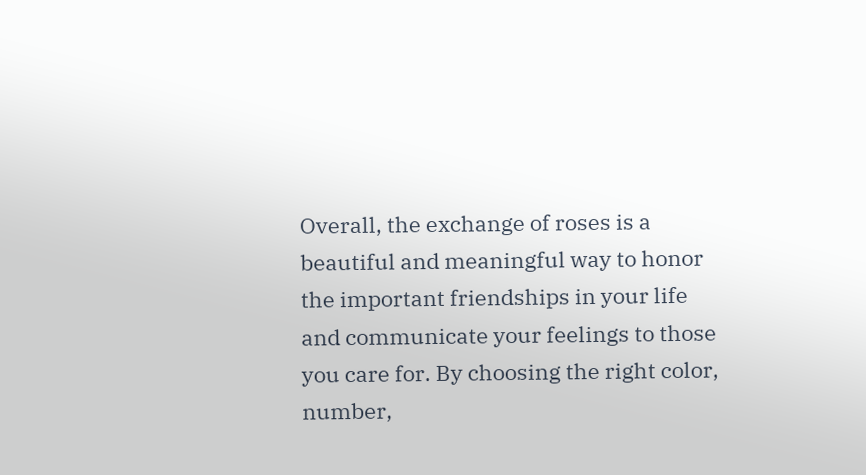Overall, the exchange of roses is a beautiful and meaningful way to honor the important friendships in your life and communicate your feelings to those you care for. By choosing the right color, number,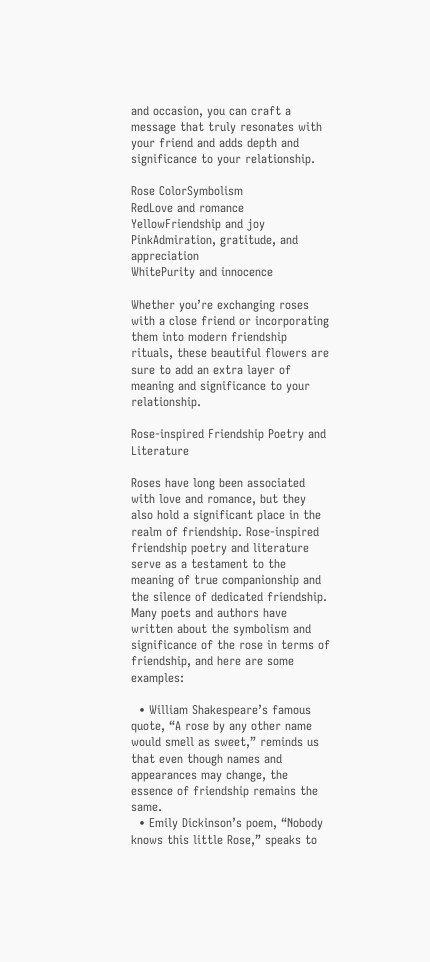and occasion, you can craft a message that truly resonates with your friend and adds depth and significance to your relationship.

Rose ColorSymbolism
RedLove and romance
YellowFriendship and joy
PinkAdmiration, gratitude, and appreciation
WhitePurity and innocence

Whether you’re exchanging roses with a close friend or incorporating them into modern friendship rituals, these beautiful flowers are sure to add an extra layer of meaning and significance to your relationship.

Rose-inspired Friendship Poetry and Literature

Roses have long been associated with love and romance, but they also hold a significant place in the realm of friendship. Rose-inspired friendship poetry and literature serve as a testament to the meaning of true companionship and the silence of dedicated friendship. Many poets and authors have written about the symbolism and significance of the rose in terms of friendship, and here are some examples:

  • William Shakespeare’s famous quote, “A rose by any other name would smell as sweet,” reminds us that even though names and appearances may change, the essence of friendship remains the same.
  • Emily Dickinson’s poem, “Nobody knows this little Rose,” speaks to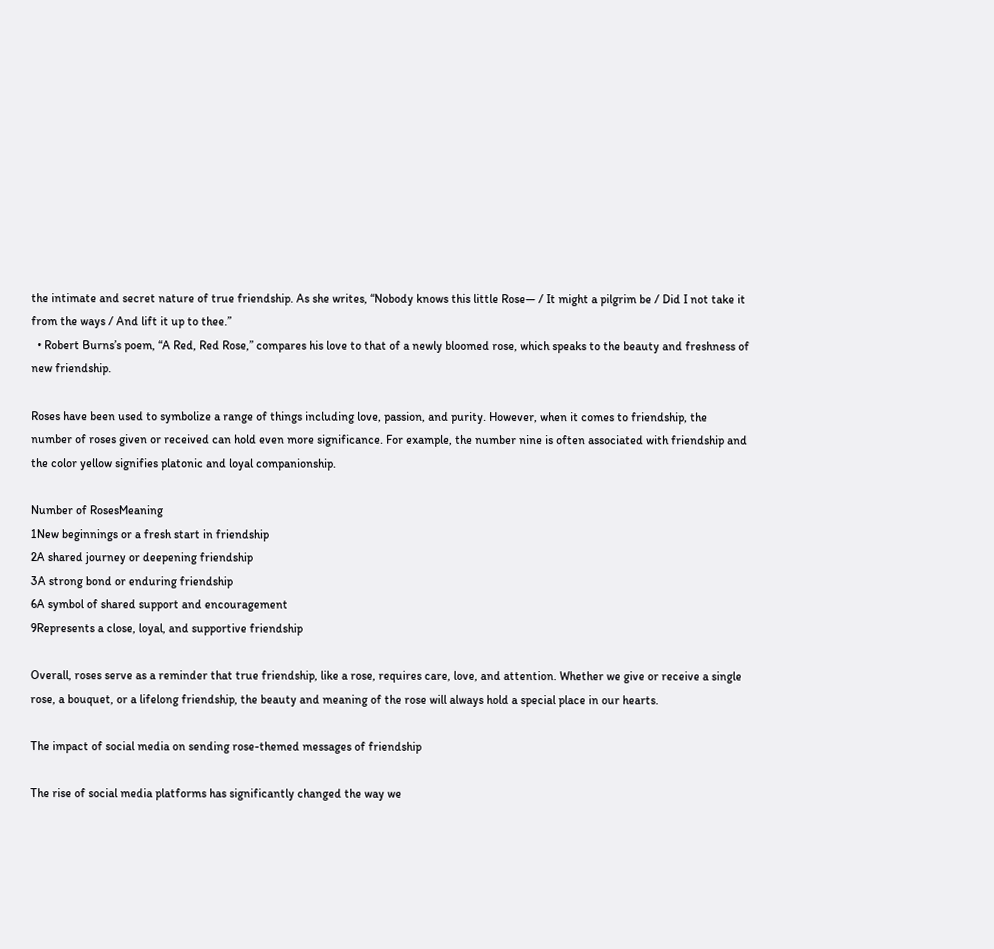the intimate and secret nature of true friendship. As she writes, “Nobody knows this little Rose— / It might a pilgrim be / Did I not take it from the ways / And lift it up to thee.”
  • Robert Burns’s poem, “A Red, Red Rose,” compares his love to that of a newly bloomed rose, which speaks to the beauty and freshness of new friendship.

Roses have been used to symbolize a range of things including love, passion, and purity. However, when it comes to friendship, the number of roses given or received can hold even more significance. For example, the number nine is often associated with friendship and the color yellow signifies platonic and loyal companionship.

Number of RosesMeaning
1New beginnings or a fresh start in friendship
2A shared journey or deepening friendship
3A strong bond or enduring friendship
6A symbol of shared support and encouragement
9Represents a close, loyal, and supportive friendship

Overall, roses serve as a reminder that true friendship, like a rose, requires care, love, and attention. Whether we give or receive a single rose, a bouquet, or a lifelong friendship, the beauty and meaning of the rose will always hold a special place in our hearts.

The impact of social media on sending rose-themed messages of friendship

The rise of social media platforms has significantly changed the way we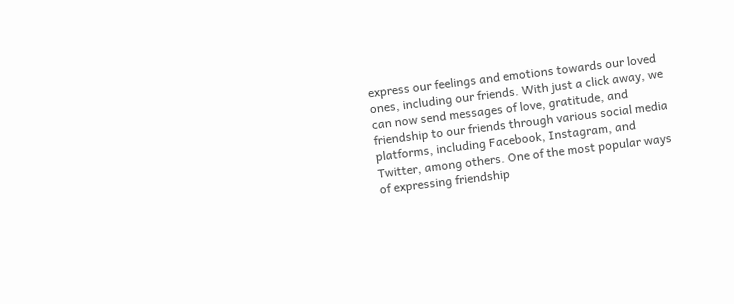express our feelings and emotions towards our loved ones, including our friends. With just a click away, we can now send messages of love, gratitude, and friendship to our friends through various social media platforms, including Facebook, Instagram, and Twitter, among others. One of the most popular ways of expressing friendship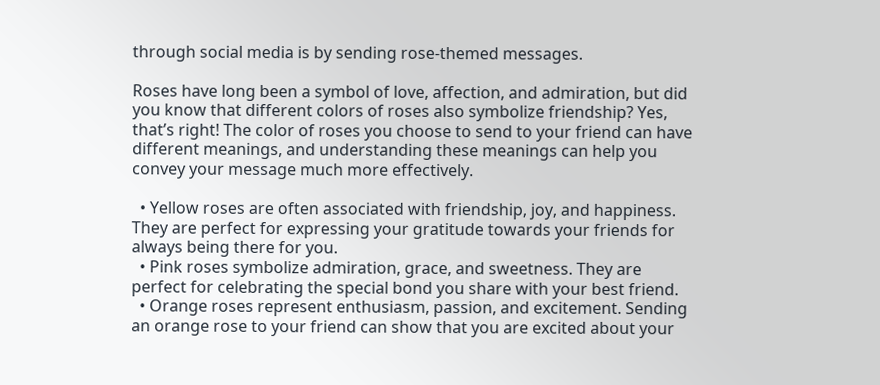through social media is by sending rose-themed messages.

Roses have long been a symbol of love, affection, and admiration, but did you know that different colors of roses also symbolize friendship? Yes, that’s right! The color of roses you choose to send to your friend can have different meanings, and understanding these meanings can help you convey your message much more effectively.

  • Yellow roses are often associated with friendship, joy, and happiness. They are perfect for expressing your gratitude towards your friends for always being there for you.
  • Pink roses symbolize admiration, grace, and sweetness. They are perfect for celebrating the special bond you share with your best friend.
  • Orange roses represent enthusiasm, passion, and excitement. Sending an orange rose to your friend can show that you are excited about your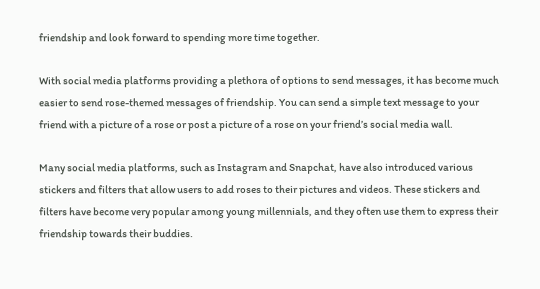friendship and look forward to spending more time together.

With social media platforms providing a plethora of options to send messages, it has become much easier to send rose-themed messages of friendship. You can send a simple text message to your friend with a picture of a rose or post a picture of a rose on your friend’s social media wall.

Many social media platforms, such as Instagram and Snapchat, have also introduced various stickers and filters that allow users to add roses to their pictures and videos. These stickers and filters have become very popular among young millennials, and they often use them to express their friendship towards their buddies.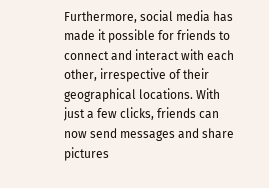Furthermore, social media has made it possible for friends to connect and interact with each other, irrespective of their geographical locations. With just a few clicks, friends can now send messages and share pictures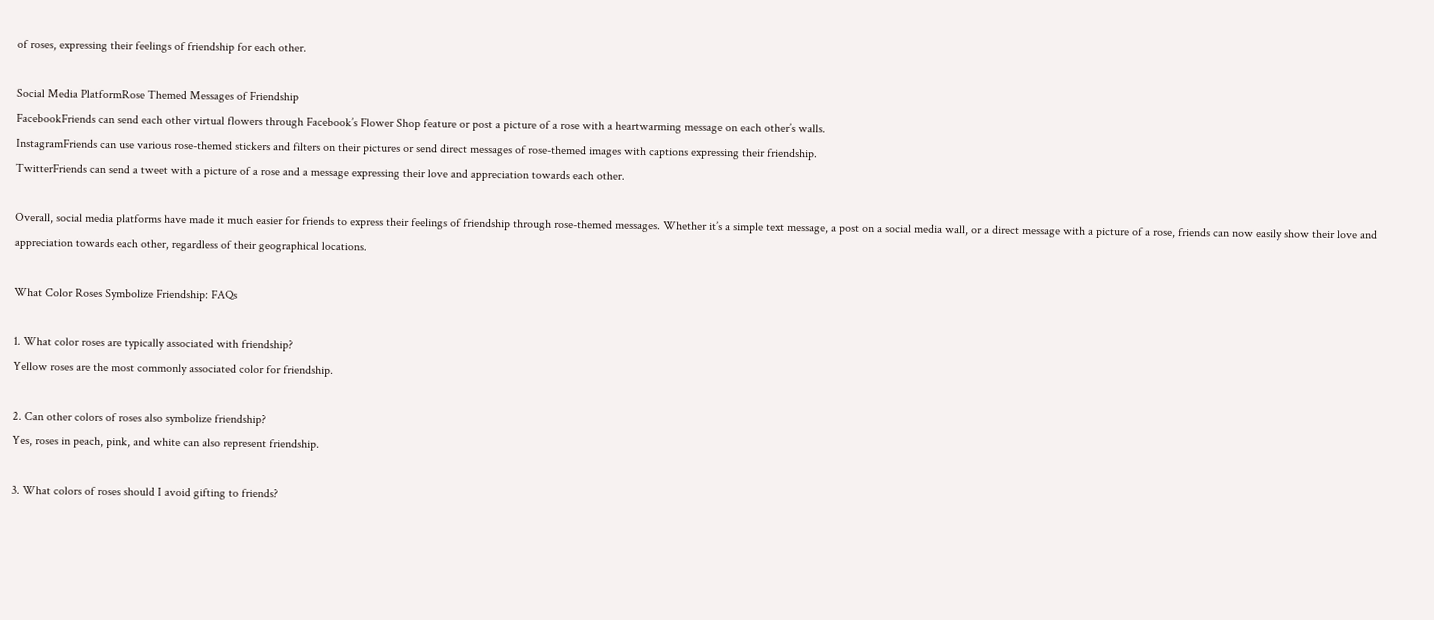of roses, expressing their feelings of friendship for each other.

Social Media PlatformRose Themed Messages of Friendship
FacebookFriends can send each other virtual flowers through Facebook’s Flower Shop feature or post a picture of a rose with a heartwarming message on each other’s walls.
InstagramFriends can use various rose-themed stickers and filters on their pictures or send direct messages of rose-themed images with captions expressing their friendship.
TwitterFriends can send a tweet with a picture of a rose and a message expressing their love and appreciation towards each other.

Overall, social media platforms have made it much easier for friends to express their feelings of friendship through rose-themed messages. Whether it’s a simple text message, a post on a social media wall, or a direct message with a picture of a rose, friends can now easily show their love and appreciation towards each other, regardless of their geographical locations.

What Color Roses Symbolize Friendship: FAQs

1. What color roses are typically associated with friendship?
Yellow roses are the most commonly associated color for friendship.

2. Can other colors of roses also symbolize friendship?
Yes, roses in peach, pink, and white can also represent friendship.

3. What colors of roses should I avoid gifting to friends?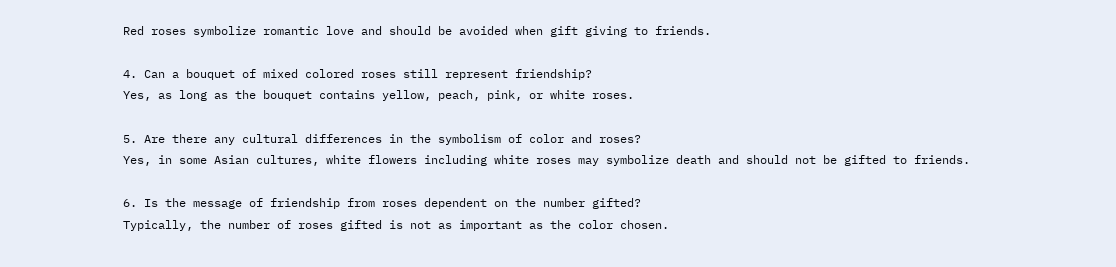Red roses symbolize romantic love and should be avoided when gift giving to friends.

4. Can a bouquet of mixed colored roses still represent friendship?
Yes, as long as the bouquet contains yellow, peach, pink, or white roses.

5. Are there any cultural differences in the symbolism of color and roses?
Yes, in some Asian cultures, white flowers including white roses may symbolize death and should not be gifted to friends.

6. Is the message of friendship from roses dependent on the number gifted?
Typically, the number of roses gifted is not as important as the color chosen.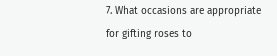7. What occasions are appropriate for gifting roses to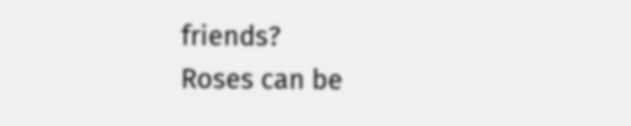friends?
Roses can be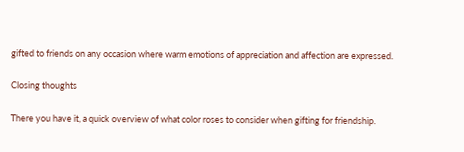gifted to friends on any occasion where warm emotions of appreciation and affection are expressed.

Closing thoughts

There you have it, a quick overview of what color roses to consider when gifting for friendship.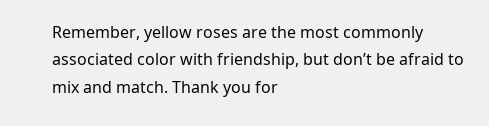Remember, yellow roses are the most commonly associated color with friendship, but don’t be afraid to mix and match. Thank you for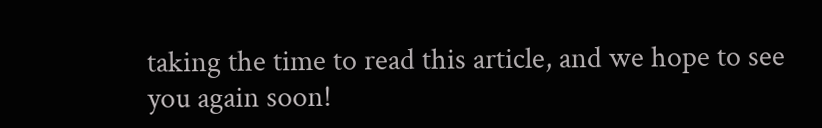taking the time to read this article, and we hope to see you again soon!